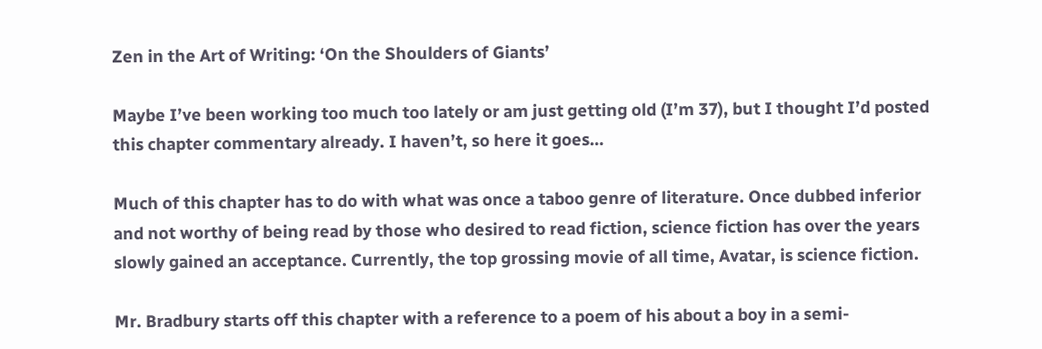Zen in the Art of Writing: ‘On the Shoulders of Giants’

Maybe I’ve been working too much too lately or am just getting old (I’m 37), but I thought I’d posted this chapter commentary already. I haven’t, so here it goes…

Much of this chapter has to do with what was once a taboo genre of literature. Once dubbed inferior and not worthy of being read by those who desired to read fiction, science fiction has over the years slowly gained an acceptance. Currently, the top grossing movie of all time, Avatar, is science fiction.

Mr. Bradbury starts off this chapter with a reference to a poem of his about a boy in a semi-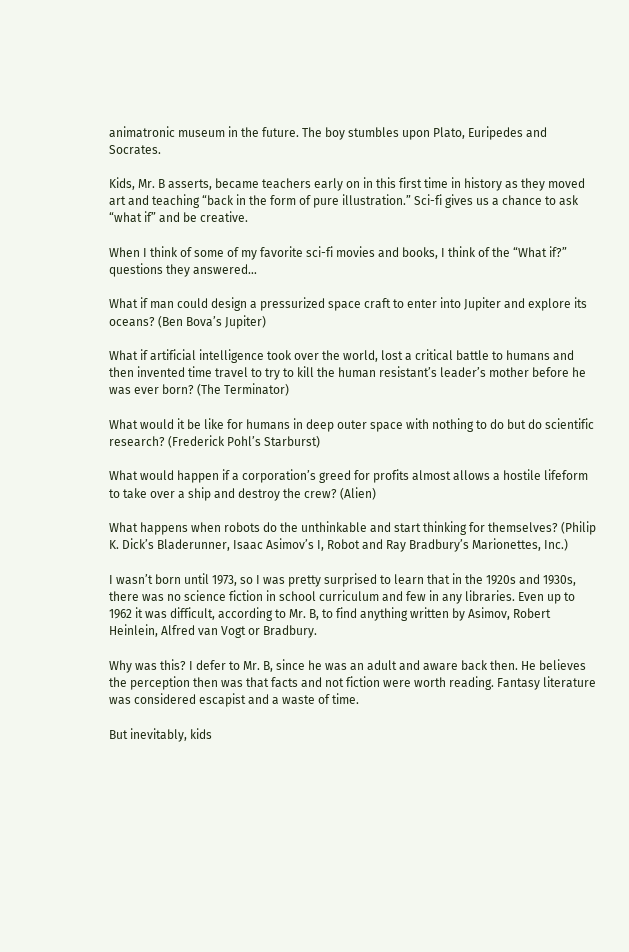animatronic museum in the future. The boy stumbles upon Plato, Euripedes and Socrates.

Kids, Mr. B asserts, became teachers early on in this first time in history as they moved art and teaching “back in the form of pure illustration.” Sci-fi gives us a chance to ask “what if” and be creative.

When I think of some of my favorite sci-fi movies and books, I think of the “What if?” questions they answered…

What if man could design a pressurized space craft to enter into Jupiter and explore its oceans? (Ben Bova’s Jupiter)

What if artificial intelligence took over the world, lost a critical battle to humans and then invented time travel to try to kill the human resistant’s leader’s mother before he was ever born? (The Terminator)

What would it be like for humans in deep outer space with nothing to do but do scientific research? (Frederick Pohl’s Starburst)

What would happen if a corporation’s greed for profits almost allows a hostile lifeform to take over a ship and destroy the crew? (Alien)

What happens when robots do the unthinkable and start thinking for themselves? (Philip K. Dick’s Bladerunner, Isaac Asimov’s I, Robot and Ray Bradbury’s Marionettes, Inc.)

I wasn’t born until 1973, so I was pretty surprised to learn that in the 1920s and 1930s, there was no science fiction in school curriculum and few in any libraries. Even up to 1962 it was difficult, according to Mr. B, to find anything written by Asimov, Robert Heinlein, Alfred van Vogt or Bradbury.

Why was this? I defer to Mr. B, since he was an adult and aware back then. He believes the perception then was that facts and not fiction were worth reading. Fantasy literature was considered escapist and a waste of time.

But inevitably, kids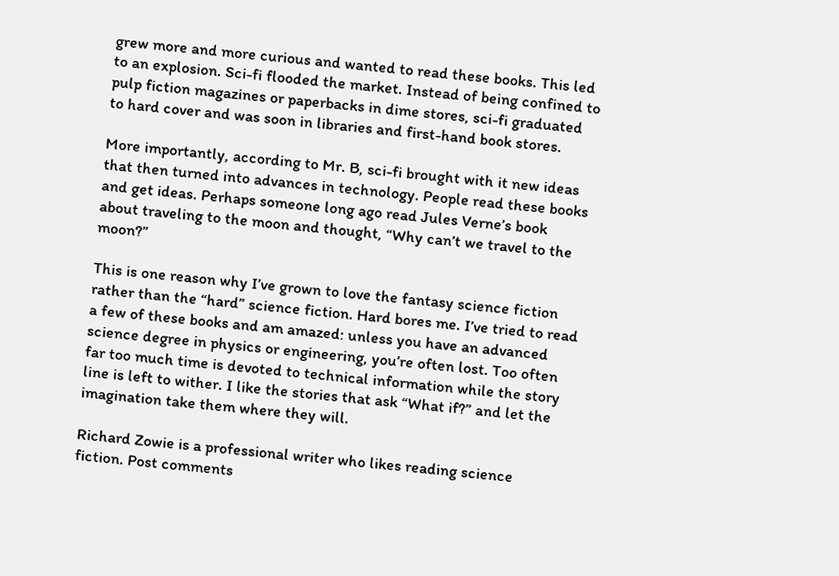grew more and more curious and wanted to read these books. This led to an explosion. Sci-fi flooded the market. Instead of being confined to pulp fiction magazines or paperbacks in dime stores, sci-fi graduated to hard cover and was soon in libraries and first-hand book stores.

More importantly, according to Mr. B, sci-fi brought with it new ideas that then turned into advances in technology. People read these books and get ideas. Perhaps someone long ago read Jules Verne’s book about traveling to the moon and thought, “Why can’t we travel to the moon?”

This is one reason why I’ve grown to love the fantasy science fiction rather than the “hard” science fiction. Hard bores me. I’ve tried to read a few of these books and am amazed: unless you have an advanced science degree in physics or engineering, you’re often lost. Too often far too much time is devoted to technical information while the story line is left to wither. I like the stories that ask “What if?” and let the imagination take them where they will.

Richard Zowie is a professional writer who likes reading science fiction. Post comments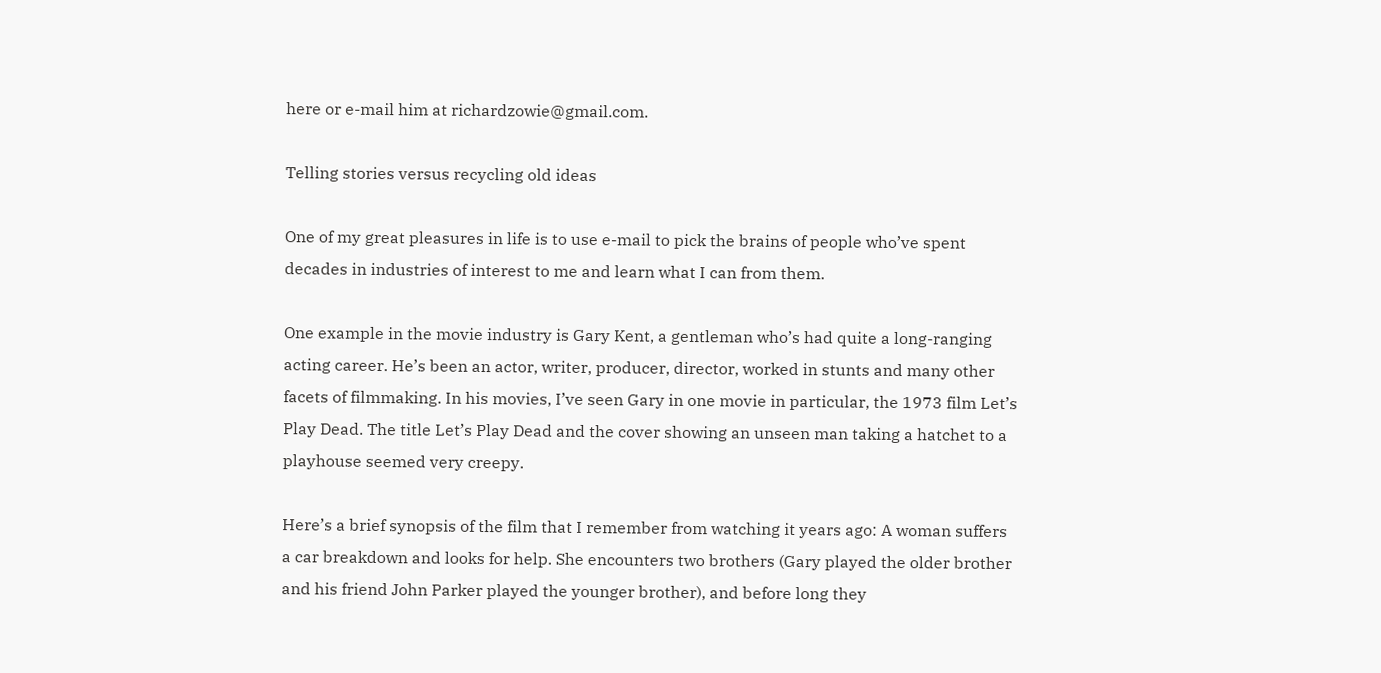here or e-mail him at richardzowie@gmail.com.

Telling stories versus recycling old ideas

One of my great pleasures in life is to use e-mail to pick the brains of people who’ve spent decades in industries of interest to me and learn what I can from them.

One example in the movie industry is Gary Kent, a gentleman who’s had quite a long-ranging acting career. He’s been an actor, writer, producer, director, worked in stunts and many other facets of filmmaking. In his movies, I’ve seen Gary in one movie in particular, the 1973 film Let’s Play Dead. The title Let’s Play Dead and the cover showing an unseen man taking a hatchet to a playhouse seemed very creepy.

Here’s a brief synopsis of the film that I remember from watching it years ago: A woman suffers a car breakdown and looks for help. She encounters two brothers (Gary played the older brother and his friend John Parker played the younger brother), and before long they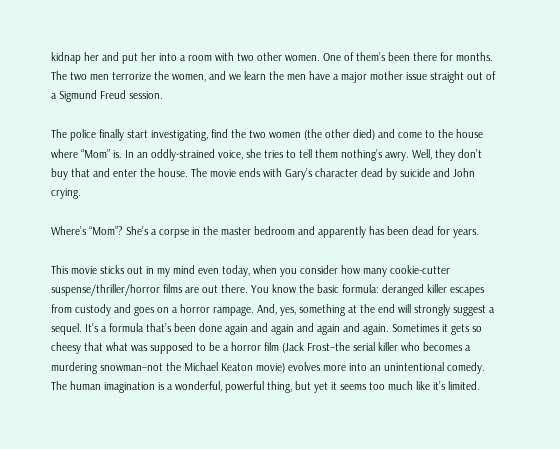kidnap her and put her into a room with two other women. One of them’s been there for months. The two men terrorize the women, and we learn the men have a major mother issue straight out of a Sigmund Freud session.

The police finally start investigating, find the two women (the other died) and come to the house where “Mom” is. In an oddly-strained voice, she tries to tell them nothing’s awry. Well, they don’t buy that and enter the house. The movie ends with Gary’s character dead by suicide and John crying.

Where’s “Mom”? She’s a corpse in the master bedroom and apparently has been dead for years.

This movie sticks out in my mind even today, when you consider how many cookie-cutter suspense/thriller/horror films are out there. You know the basic formula: deranged killer escapes from custody and goes on a horror rampage. And, yes, something at the end will strongly suggest a sequel. It’s a formula that’s been done again and again and again and again. Sometimes it gets so cheesy that what was supposed to be a horror film (Jack Frost–the serial killer who becomes a murdering snowman–not the Michael Keaton movie) evolves more into an unintentional comedy. The human imagination is a wonderful, powerful thing, but yet it seems too much like it’s limited.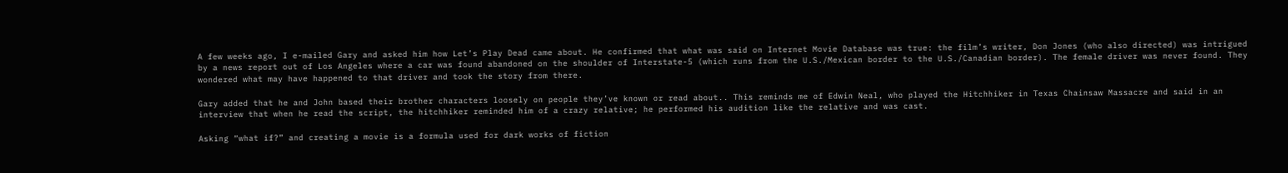A few weeks ago, I e-mailed Gary and asked him how Let’s Play Dead came about. He confirmed that what was said on Internet Movie Database was true: the film’s writer, Don Jones (who also directed) was intrigued by a news report out of Los Angeles where a car was found abandoned on the shoulder of Interstate-5 (which runs from the U.S./Mexican border to the U.S./Canadian border). The female driver was never found. They wondered what may have happened to that driver and took the story from there.

Gary added that he and John based their brother characters loosely on people they’ve known or read about.. This reminds me of Edwin Neal, who played the Hitchhiker in Texas Chainsaw Massacre and said in an interview that when he read the script, the hitchhiker reminded him of a crazy relative; he performed his audition like the relative and was cast.

Asking “what if?” and creating a movie is a formula used for dark works of fiction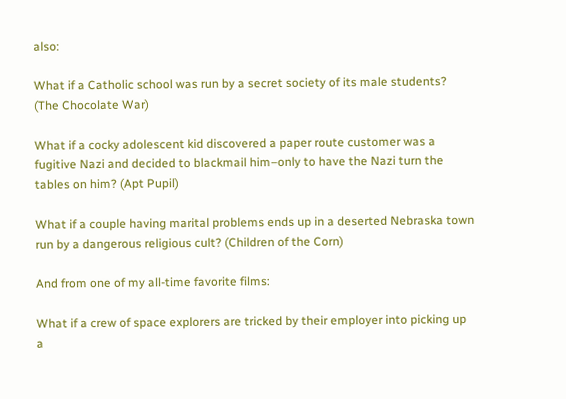also:

What if a Catholic school was run by a secret society of its male students? (The Chocolate War)

What if a cocky adolescent kid discovered a paper route customer was a fugitive Nazi and decided to blackmail him–only to have the Nazi turn the tables on him? (Apt Pupil)

What if a couple having marital problems ends up in a deserted Nebraska town run by a dangerous religious cult? (Children of the Corn)

And from one of my all-time favorite films:

What if a crew of space explorers are tricked by their employer into picking up a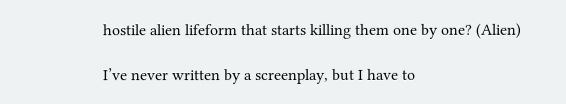hostile alien lifeform that starts killing them one by one? (Alien)

I’ve never written by a screenplay, but I have to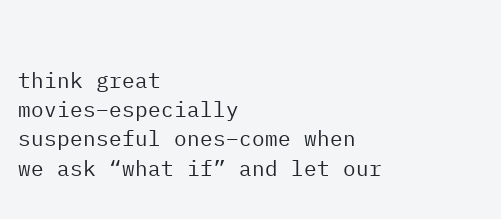think great movies–especially suspenseful ones–come when we ask “what if” and let our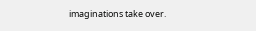imaginations take over.